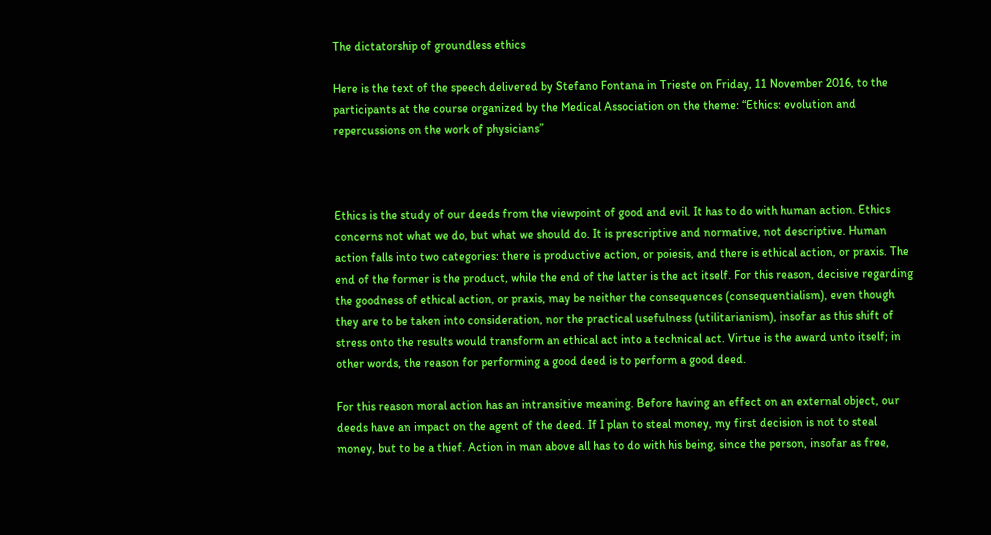The dictatorship of groundless ethics

Here is the text of the speech delivered by Stefano Fontana in Trieste on Friday, 11 November 2016, to the participants at the course organized by the Medical Association on the theme: “Ethics: evolution and repercussions on the work of physicians”



Ethics is the study of our deeds from the viewpoint of good and evil. It has to do with human action. Ethics concerns not what we do, but what we should do. It is prescriptive and normative, not descriptive. Human action falls into two categories: there is productive action, or poiesis, and there is ethical action, or praxis. The end of the former is the product, while the end of the latter is the act itself. For this reason, decisive regarding the goodness of ethical action, or praxis, may be neither the consequences (consequentialism), even though they are to be taken into consideration, nor the practical usefulness (utilitarianism), insofar as this shift of stress onto the results would transform an ethical act into a technical act. Virtue is the award unto itself; in other words, the reason for performing a good deed is to perform a good deed.

For this reason moral action has an intransitive meaning. Before having an effect on an external object, our deeds have an impact on the agent of the deed. If I plan to steal money, my first decision is not to steal money, but to be a thief. Action in man above all has to do with his being, since the person, insofar as free,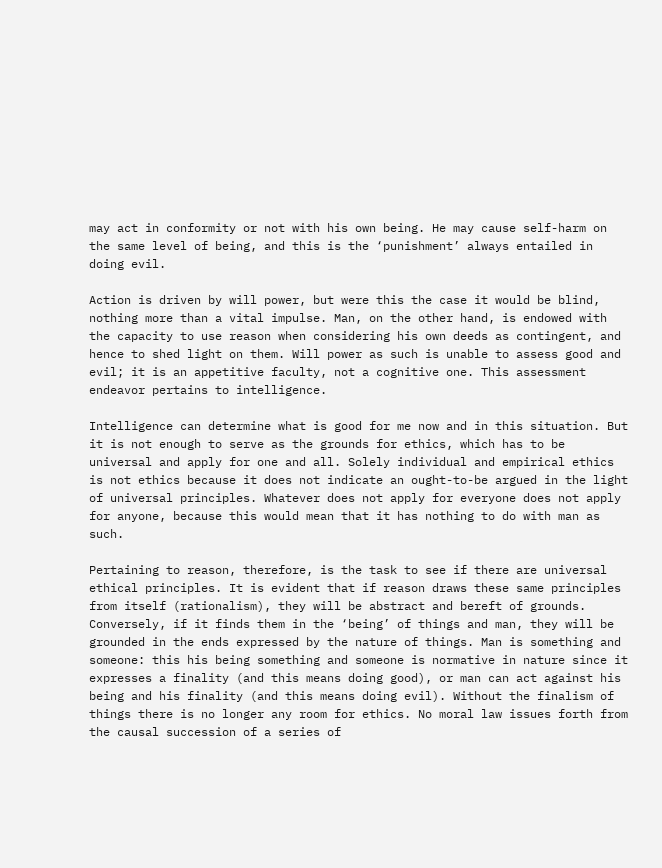may act in conformity or not with his own being. He may cause self-harm on the same level of being, and this is the ‘punishment’ always entailed in doing evil.

Action is driven by will power, but were this the case it would be blind, nothing more than a vital impulse. Man, on the other hand, is endowed with the capacity to use reason when considering his own deeds as contingent, and hence to shed light on them. Will power as such is unable to assess good and evil; it is an appetitive faculty, not a cognitive one. This assessment endeavor pertains to intelligence.

Intelligence can determine what is good for me now and in this situation. But it is not enough to serve as the grounds for ethics, which has to be universal and apply for one and all. Solely individual and empirical ethics is not ethics because it does not indicate an ought-to-be argued in the light of universal principles. Whatever does not apply for everyone does not apply for anyone, because this would mean that it has nothing to do with man as such.

Pertaining to reason, therefore, is the task to see if there are universal ethical principles. It is evident that if reason draws these same principles from itself (rationalism), they will be abstract and bereft of grounds. Conversely, if it finds them in the ‘being’ of things and man, they will be grounded in the ends expressed by the nature of things. Man is something and someone: this his being something and someone is normative in nature since it expresses a finality (and this means doing good), or man can act against his being and his finality (and this means doing evil). Without the finalism of things there is no longer any room for ethics. No moral law issues forth from the causal succession of a series of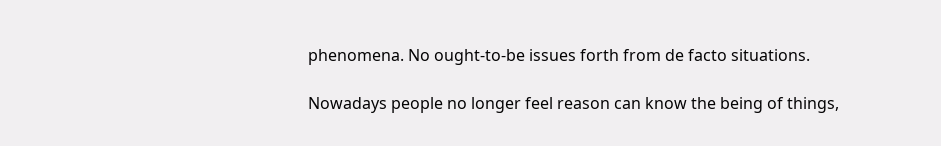phenomena. No ought-to-be issues forth from de facto situations.

Nowadays people no longer feel reason can know the being of things,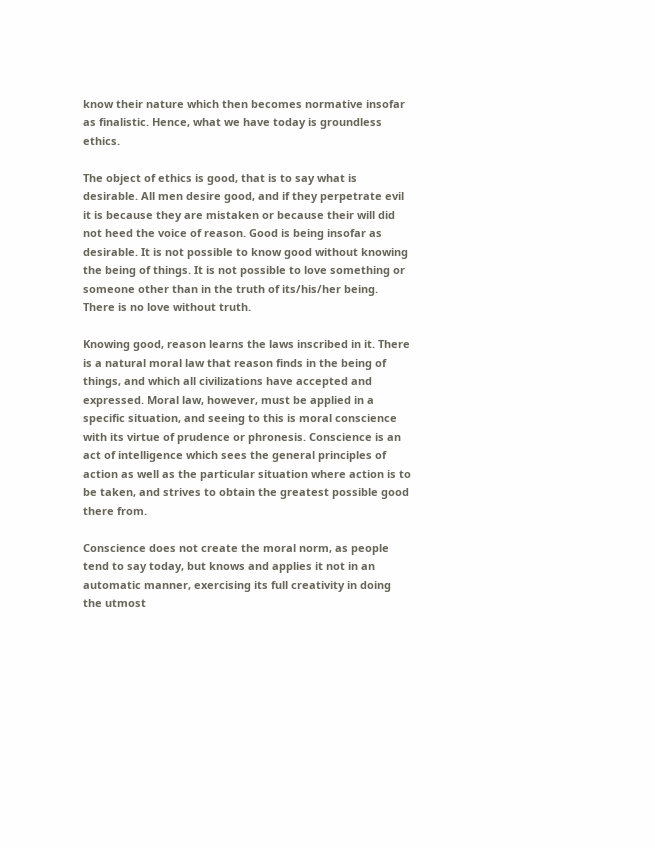know their nature which then becomes normative insofar as finalistic. Hence, what we have today is groundless ethics.

The object of ethics is good, that is to say what is desirable. All men desire good, and if they perpetrate evil it is because they are mistaken or because their will did not heed the voice of reason. Good is being insofar as desirable. It is not possible to know good without knowing the being of things. It is not possible to love something or someone other than in the truth of its/his/her being. There is no love without truth.

Knowing good, reason learns the laws inscribed in it. There is a natural moral law that reason finds in the being of things, and which all civilizations have accepted and expressed. Moral law, however, must be applied in a specific situation, and seeing to this is moral conscience with its virtue of prudence or phronesis. Conscience is an act of intelligence which sees the general principles of action as well as the particular situation where action is to be taken, and strives to obtain the greatest possible good there from.

Conscience does not create the moral norm, as people tend to say today, but knows and applies it not in an automatic manner, exercising its full creativity in doing the utmost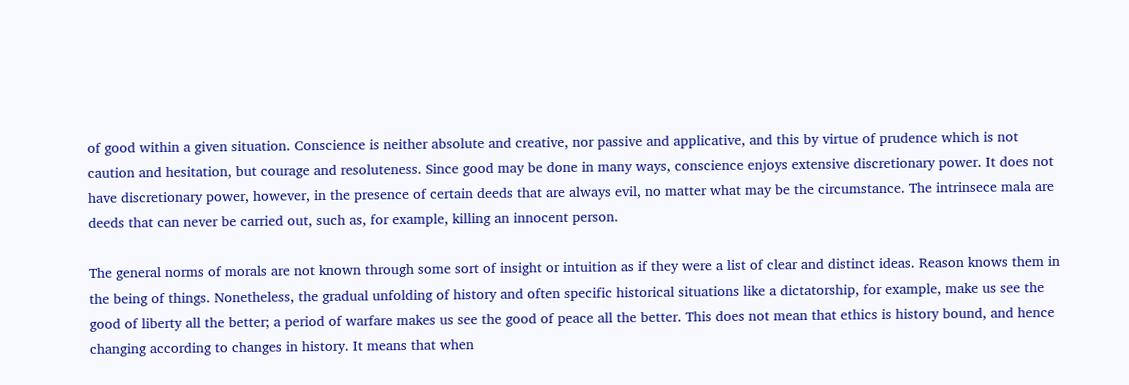of good within a given situation. Conscience is neither absolute and creative, nor passive and applicative, and this by virtue of prudence which is not caution and hesitation, but courage and resoluteness. Since good may be done in many ways, conscience enjoys extensive discretionary power. It does not have discretionary power, however, in the presence of certain deeds that are always evil, no matter what may be the circumstance. The intrinsece mala are deeds that can never be carried out, such as, for example, killing an innocent person.

The general norms of morals are not known through some sort of insight or intuition as if they were a list of clear and distinct ideas. Reason knows them in the being of things. Nonetheless, the gradual unfolding of history and often specific historical situations like a dictatorship, for example, make us see the good of liberty all the better; a period of warfare makes us see the good of peace all the better. This does not mean that ethics is history bound, and hence changing according to changes in history. It means that when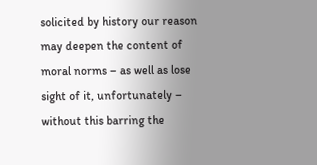solicited by history our reason may deepen the content of moral norms – as well as lose sight of it, unfortunately – without this barring the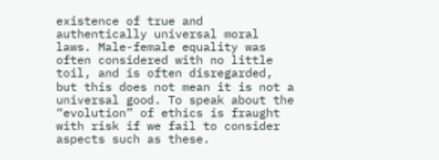existence of true and authentically universal moral laws. Male-female equality was often considered with no little toil, and is often disregarded, but this does not mean it is not a universal good. To speak about the “evolution” of ethics is fraught with risk if we fail to consider aspects such as these.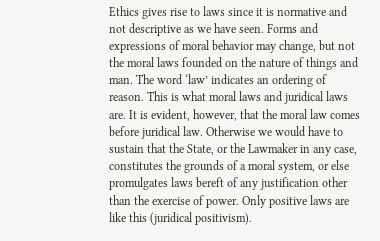Ethics gives rise to laws since it is normative and not descriptive as we have seen. Forms and expressions of moral behavior may change, but not the moral laws founded on the nature of things and man. The word ‘law’ indicates an ordering of reason. This is what moral laws and juridical laws are. It is evident, however, that the moral law comes before juridical law. Otherwise we would have to sustain that the State, or the Lawmaker in any case, constitutes the grounds of a moral system, or else promulgates laws bereft of any justification other than the exercise of power. Only positive laws are like this (juridical positivism).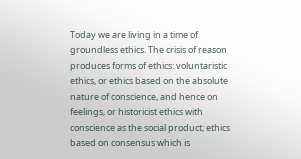Today we are living in a time of groundless ethics. The crisis of reason produces forms of ethics: voluntaristic ethics, or ethics based on the absolute nature of conscience, and hence on feelings, or historicist ethics with conscience as the social product; ethics based on consensus which is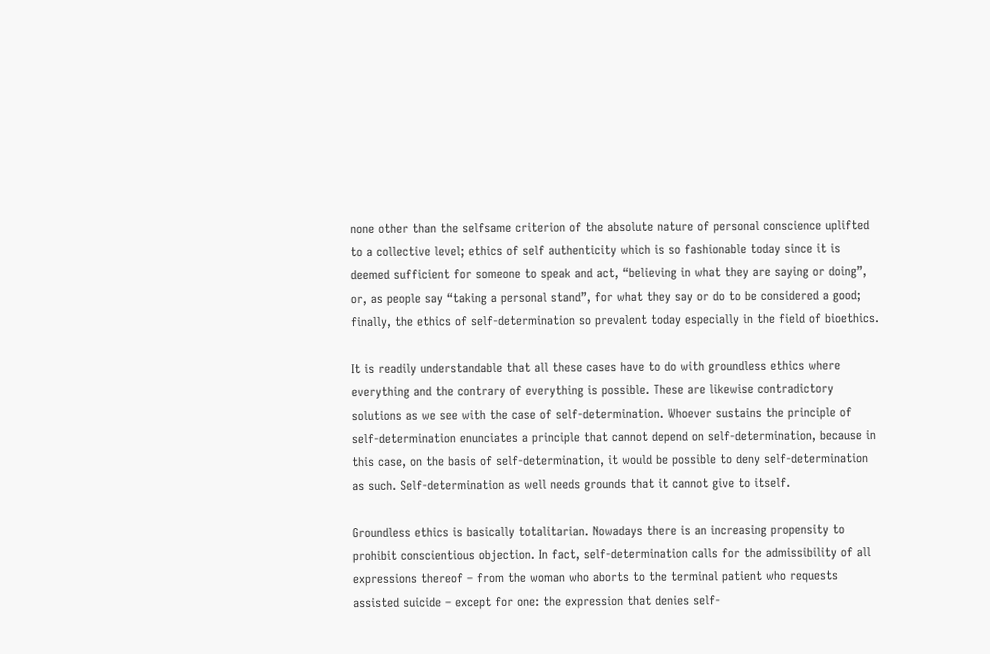none other than the selfsame criterion of the absolute nature of personal conscience uplifted to a collective level; ethics of self authenticity which is so fashionable today since it is deemed sufficient for someone to speak and act, “believing in what they are saying or doing”, or, as people say “taking a personal stand”, for what they say or do to be considered a good; finally, the ethics of self-determination so prevalent today especially in the field of bioethics.

It is readily understandable that all these cases have to do with groundless ethics where everything and the contrary of everything is possible. These are likewise contradictory solutions as we see with the case of self-determination. Whoever sustains the principle of self-determination enunciates a principle that cannot depend on self-determination, because in this case, on the basis of self-determination, it would be possible to deny self-determination as such. Self-determination as well needs grounds that it cannot give to itself.

Groundless ethics is basically totalitarian. Nowadays there is an increasing propensity to prohibit conscientious objection. In fact, self-determination calls for the admissibility of all expressions thereof – from the woman who aborts to the terminal patient who requests assisted suicide – except for one: the expression that denies self-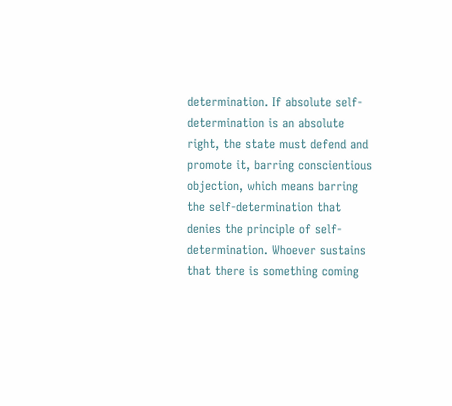determination. If absolute self-determination is an absolute right, the state must defend and promote it, barring conscientious objection, which means barring the self-determination that denies the principle of self-determination. Whoever sustains that there is something coming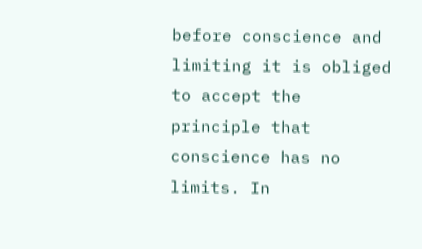before conscience and limiting it is obliged to accept the principle that conscience has no limits. In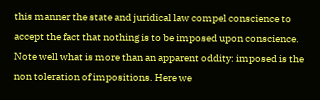this manner the state and juridical law compel conscience to accept the fact that nothing is to be imposed upon conscience. Note well what is more than an apparent oddity: imposed is the non toleration of impositions. Here we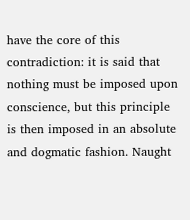have the core of this contradiction: it is said that nothing must be imposed upon conscience, but this principle is then imposed in an absolute and dogmatic fashion. Naught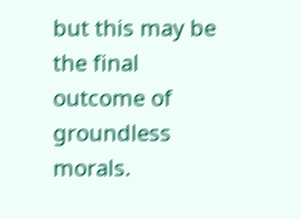but this may be the final outcome of groundless morals.